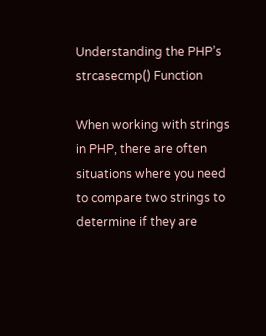Understanding the PHP’s strcasecmp() Function

When working with strings in PHP, there are often situations where you need to compare two strings to determine if they are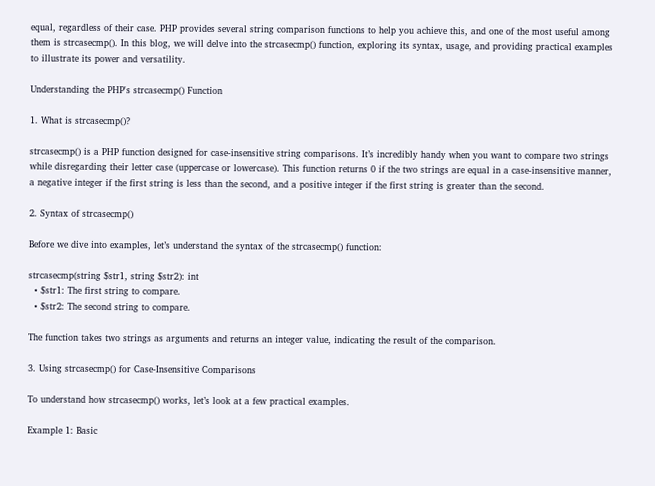equal, regardless of their case. PHP provides several string comparison functions to help you achieve this, and one of the most useful among them is strcasecmp(). In this blog, we will delve into the strcasecmp() function, exploring its syntax, usage, and providing practical examples to illustrate its power and versatility.

Understanding the PHP's strcasecmp() Function

1. What is strcasecmp()?

strcasecmp() is a PHP function designed for case-insensitive string comparisons. It’s incredibly handy when you want to compare two strings while disregarding their letter case (uppercase or lowercase). This function returns 0 if the two strings are equal in a case-insensitive manner, a negative integer if the first string is less than the second, and a positive integer if the first string is greater than the second.

2. Syntax of strcasecmp()

Before we dive into examples, let’s understand the syntax of the strcasecmp() function:

strcasecmp(string $str1, string $str2): int
  • $str1: The first string to compare.
  • $str2: The second string to compare.

The function takes two strings as arguments and returns an integer value, indicating the result of the comparison.

3. Using strcasecmp() for Case-Insensitive Comparisons

To understand how strcasecmp() works, let’s look at a few practical examples.

Example 1: Basic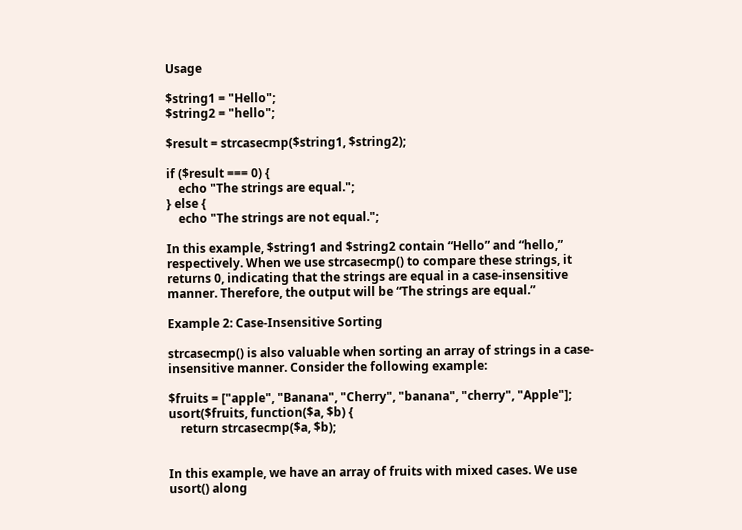Usage

$string1 = "Hello";
$string2 = "hello";

$result = strcasecmp($string1, $string2);

if ($result === 0) {
    echo "The strings are equal.";
} else {
    echo "The strings are not equal.";

In this example, $string1 and $string2 contain “Hello” and “hello,” respectively. When we use strcasecmp() to compare these strings, it returns 0, indicating that the strings are equal in a case-insensitive manner. Therefore, the output will be “The strings are equal.”

Example 2: Case-Insensitive Sorting

strcasecmp() is also valuable when sorting an array of strings in a case-insensitive manner. Consider the following example:

$fruits = ["apple", "Banana", "Cherry", "banana", "cherry", "Apple"];
usort($fruits, function($a, $b) {
    return strcasecmp($a, $b);


In this example, we have an array of fruits with mixed cases. We use usort() along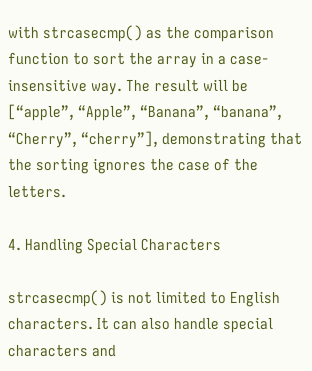with strcasecmp() as the comparison function to sort the array in a case-insensitive way. The result will be [“apple”, “Apple”, “Banana”, “banana”, “Cherry”, “cherry”], demonstrating that the sorting ignores the case of the letters.

4. Handling Special Characters

strcasecmp() is not limited to English characters. It can also handle special characters and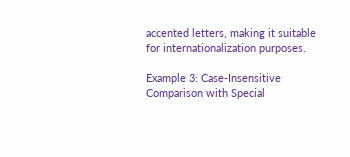accented letters, making it suitable for internationalization purposes.

Example 3: Case-Insensitive Comparison with Special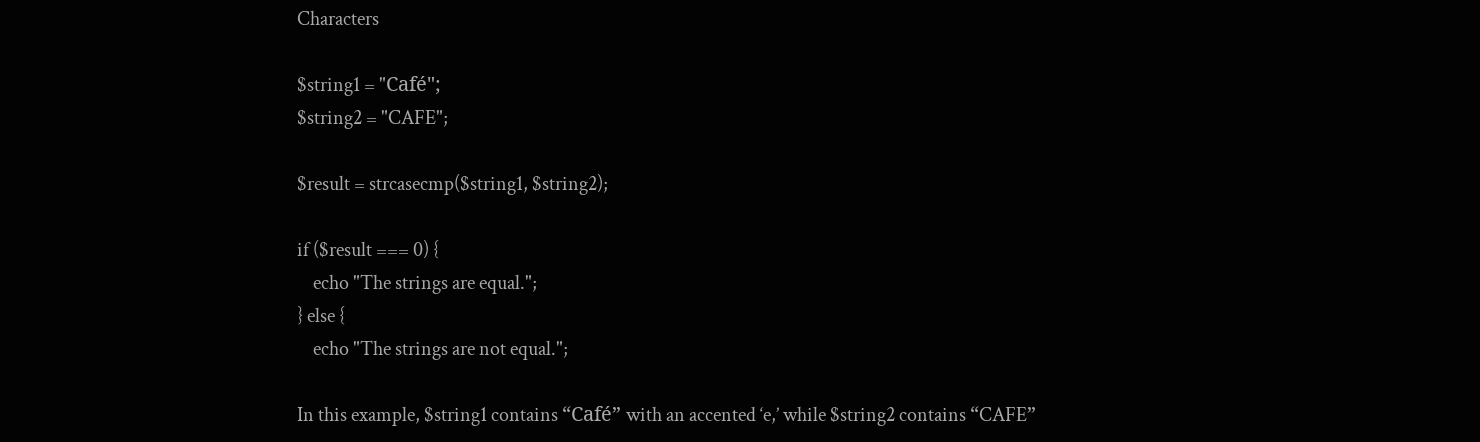Characters

$string1 = "Café";
$string2 = "CAFE";

$result = strcasecmp($string1, $string2);

if ($result === 0) {
    echo "The strings are equal.";
} else {
    echo "The strings are not equal.";

In this example, $string1 contains “Café” with an accented ‘e,’ while $string2 contains “CAFE”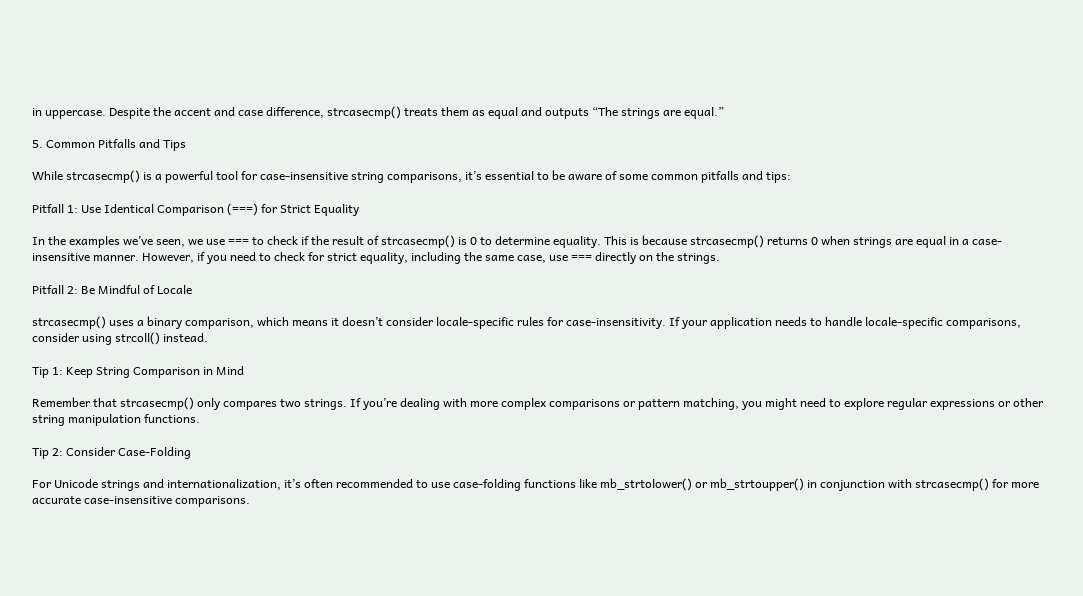in uppercase. Despite the accent and case difference, strcasecmp() treats them as equal and outputs “The strings are equal.”

5. Common Pitfalls and Tips

While strcasecmp() is a powerful tool for case-insensitive string comparisons, it’s essential to be aware of some common pitfalls and tips:

Pitfall 1: Use Identical Comparison (===) for Strict Equality

In the examples we’ve seen, we use === to check if the result of strcasecmp() is 0 to determine equality. This is because strcasecmp() returns 0 when strings are equal in a case-insensitive manner. However, if you need to check for strict equality, including the same case, use === directly on the strings.

Pitfall 2: Be Mindful of Locale

strcasecmp() uses a binary comparison, which means it doesn’t consider locale-specific rules for case-insensitivity. If your application needs to handle locale-specific comparisons, consider using strcoll() instead.

Tip 1: Keep String Comparison in Mind

Remember that strcasecmp() only compares two strings. If you’re dealing with more complex comparisons or pattern matching, you might need to explore regular expressions or other string manipulation functions.

Tip 2: Consider Case-Folding

For Unicode strings and internationalization, it’s often recommended to use case-folding functions like mb_strtolower() or mb_strtoupper() in conjunction with strcasecmp() for more accurate case-insensitive comparisons.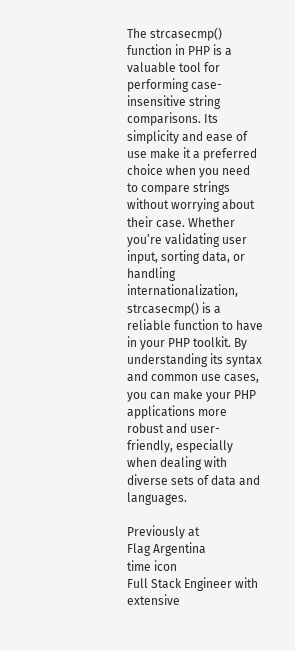The strcasecmp() function in PHP is a valuable tool for performing case-insensitive string comparisons. Its simplicity and ease of use make it a preferred choice when you need to compare strings without worrying about their case. Whether you’re validating user input, sorting data, or handling internationalization, strcasecmp() is a reliable function to have in your PHP toolkit. By understanding its syntax and common use cases, you can make your PHP applications more robust and user-friendly, especially when dealing with diverse sets of data and languages.

Previously at
Flag Argentina
time icon
Full Stack Engineer with extensive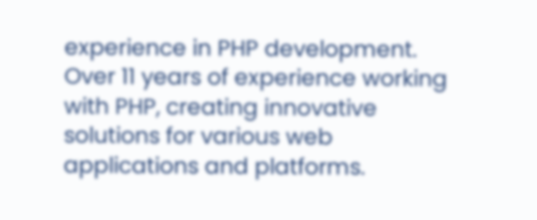experience in PHP development. Over 11 years of experience working with PHP, creating innovative solutions for various web applications and platforms.